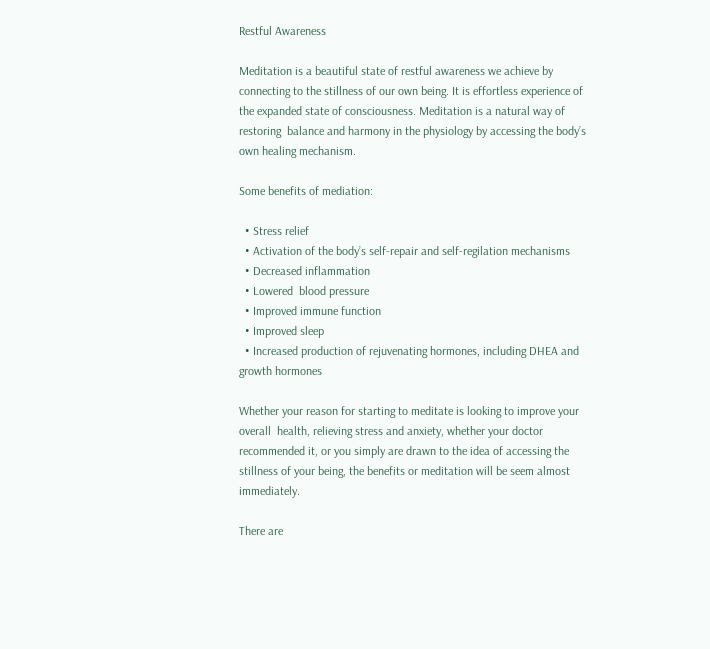Restful Awareness

Meditation is a beautiful state of restful awareness we achieve by connecting to the stillness of our own being. It is effortless experience of the expanded state of consciousness. Meditation is a natural way of restoring  balance and harmony in the physiology by accessing the body’s own healing mechanism.

Some benefits of mediation:

  • Stress relief
  • Activation of the body’s self-repair and self-regilation mechanisms
  • Decreased inflammation
  • Lowered  blood pressure
  • Improved immune function
  • Improved sleep
  • Increased production of rejuvenating hormones, including DHEA and growth hormones

Whether your reason for starting to meditate is looking to improve your overall  health, relieving stress and anxiety, whether your doctor recommended it, or you simply are drawn to the idea of accessing the stillness of your being, the benefits or meditation will be seem almost immediately.

There are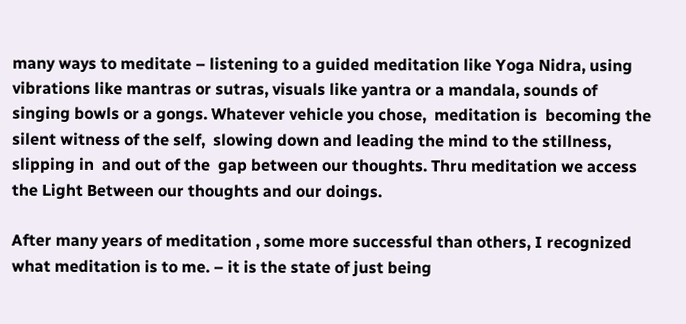many ways to meditate – listening to a guided meditation like Yoga Nidra, using vibrations like mantras or sutras, visuals like yantra or a mandala, sounds of singing bowls or a gongs. Whatever vehicle you chose,  meditation is  becoming the silent witness of the self,  slowing down and leading the mind to the stillness, slipping in  and out of the  gap between our thoughts. Thru meditation we access the Light Between our thoughts and our doings.

After many years of meditation , some more successful than others, I recognized what meditation is to me. – it is the state of just being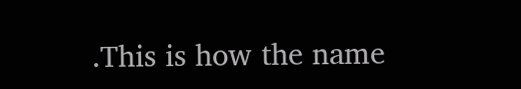.This is how the name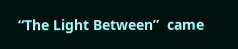“The Light Between”  came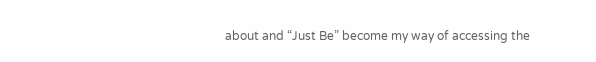about and “Just Be” become my way of accessing the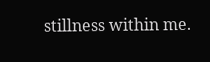stillness within me.